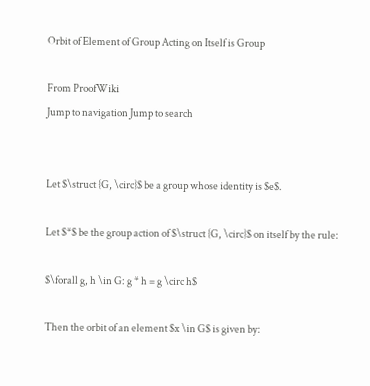Orbit of Element of Group Acting on Itself is Group

From ProofWiki
Jump to navigation Jump to search


Let $\struct {G, \circ}$ be a group whose identity is $e$.

Let $*$ be the group action of $\struct {G, \circ}$ on itself by the rule:

$\forall g, h \in G: g * h = g \circ h$

Then the orbit of an element $x \in G$ is given by: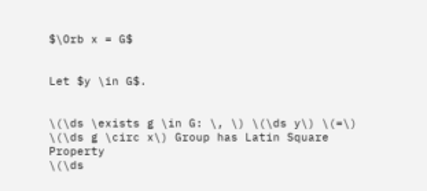$\Orb x = G$


Let $y \in G$.


\(\ds \exists g \in G: \, \) \(\ds y\) \(=\) \(\ds g \circ x\) Group has Latin Square Property
\(\ds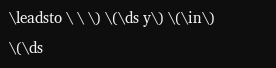\leadsto \ \ \) \(\ds y\) \(\in\) \(\ds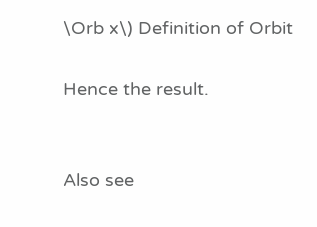\Orb x\) Definition of Orbit

Hence the result.


Also see